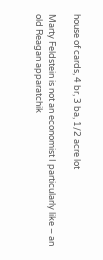house of cards, 4 br, 3 ba, 1/2 acre lot

Marty Feldstein is not an economist I particularly like – an old Reagan apparatchik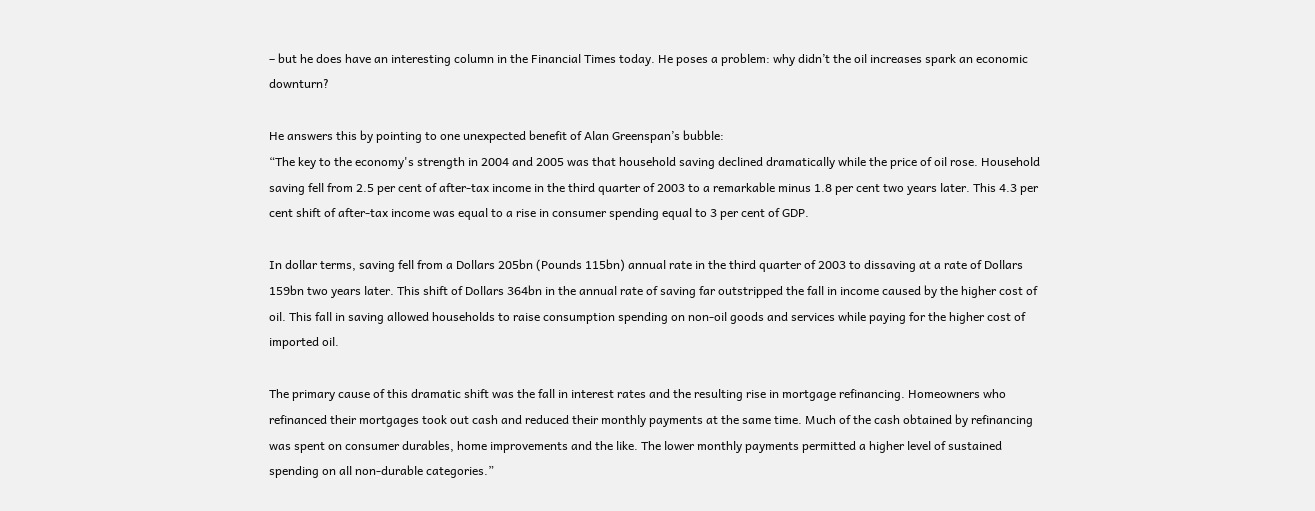– but he does have an interesting column in the Financial Times today. He poses a problem: why didn’t the oil increases spark an economic downturn?

He answers this by pointing to one unexpected benefit of Alan Greenspan’s bubble:
“The key to the economy's strength in 2004 and 2005 was that household saving declined dramatically while the price of oil rose. Household saving fell from 2.5 per cent of after-tax income in the third quarter of 2003 to a remarkable minus 1.8 per cent two years later. This 4.3 per cent shift of after-tax income was equal to a rise in consumer spending equal to 3 per cent of GDP.

In dollar terms, saving fell from a Dollars 205bn (Pounds 115bn) annual rate in the third quarter of 2003 to dissaving at a rate of Dollars 159bn two years later. This shift of Dollars 364bn in the annual rate of saving far outstripped the fall in income caused by the higher cost of oil. This fall in saving allowed households to raise consumption spending on non-oil goods and services while paying for the higher cost of imported oil.

The primary cause of this dramatic shift was the fall in interest rates and the resulting rise in mortgage refinancing. Homeowners who refinanced their mortgages took out cash and reduced their monthly payments at the same time. Much of the cash obtained by refinancing was spent on consumer durables, home improvements and the like. The lower monthly payments permitted a higher level of sustained spending on all non-durable categories.”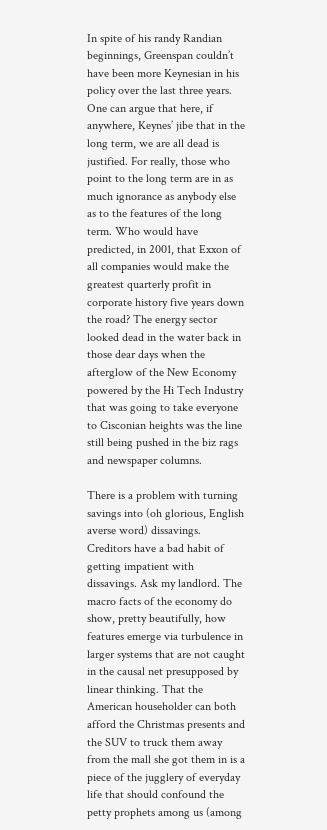In spite of his randy Randian beginnings, Greenspan couldn’t have been more Keynesian in his policy over the last three years. One can argue that here, if anywhere, Keynes’ jibe that in the long term, we are all dead is justified. For really, those who point to the long term are in as much ignorance as anybody else as to the features of the long term. Who would have predicted, in 2001, that Exxon of all companies would make the greatest quarterly profit in corporate history five years down the road? The energy sector looked dead in the water back in those dear days when the afterglow of the New Economy powered by the Hi Tech Industry that was going to take everyone to Cisconian heights was the line still being pushed in the biz rags and newspaper columns.

There is a problem with turning savings into (oh glorious, English averse word) dissavings. Creditors have a bad habit of getting impatient with dissavings. Ask my landlord. The macro facts of the economy do show, pretty beautifully, how features emerge via turbulence in larger systems that are not caught in the causal net presupposed by linear thinking. That the American householder can both afford the Christmas presents and the SUV to truck them away from the mall she got them in is a piece of the jugglery of everyday life that should confound the petty prophets among us (among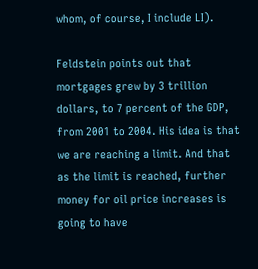whom, of course, I include LI).

Feldstein points out that mortgages grew by 3 trillion dollars, to 7 percent of the GDP, from 2001 to 2004. His idea is that we are reaching a limit. And that as the limit is reached, further money for oil price increases is going to have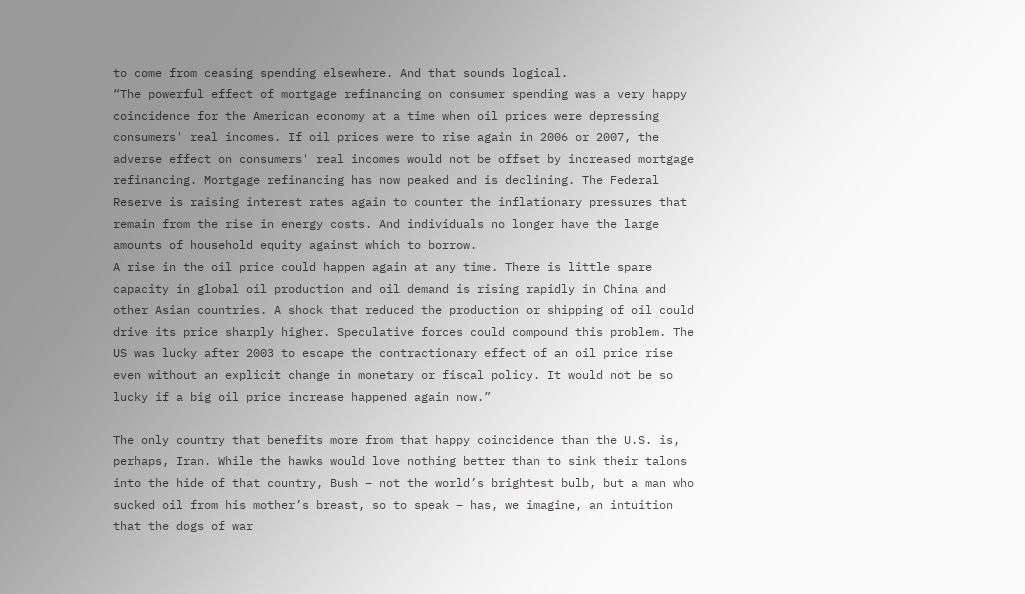to come from ceasing spending elsewhere. And that sounds logical.
“The powerful effect of mortgage refinancing on consumer spending was a very happy coincidence for the American economy at a time when oil prices were depressing consumers' real incomes. If oil prices were to rise again in 2006 or 2007, the adverse effect on consumers' real incomes would not be offset by increased mortgage refinancing. Mortgage refinancing has now peaked and is declining. The Federal Reserve is raising interest rates again to counter the inflationary pressures that remain from the rise in energy costs. And individuals no longer have the large amounts of household equity against which to borrow.
A rise in the oil price could happen again at any time. There is little spare capacity in global oil production and oil demand is rising rapidly in China and other Asian countries. A shock that reduced the production or shipping of oil could drive its price sharply higher. Speculative forces could compound this problem. The US was lucky after 2003 to escape the contractionary effect of an oil price rise even without an explicit change in monetary or fiscal policy. It would not be so lucky if a big oil price increase happened again now.”

The only country that benefits more from that happy coincidence than the U.S. is, perhaps, Iran. While the hawks would love nothing better than to sink their talons into the hide of that country, Bush – not the world’s brightest bulb, but a man who sucked oil from his mother’s breast, so to speak – has, we imagine, an intuition that the dogs of war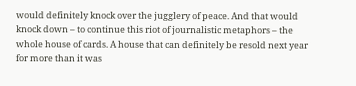would definitely knock over the jugglery of peace. And that would knock down – to continue this riot of journalistic metaphors – the whole house of cards. A house that can definitely be resold next year for more than it was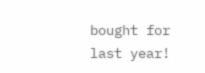bought for last year!